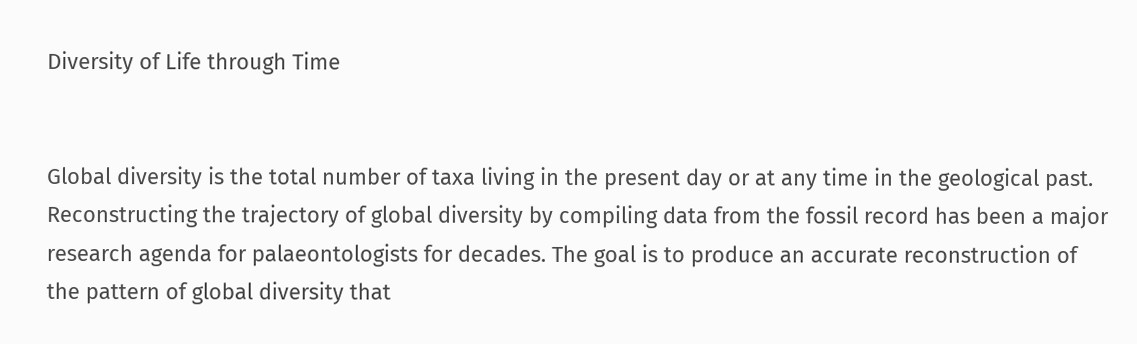Diversity of Life through Time


Global diversity is the total number of taxa living in the present day or at any time in the geological past. Reconstructing the trajectory of global diversity by compiling data from the fossil record has been a major research agenda for palaeontologists for decades. The goal is to produce an accurate reconstruction of the pattern of global diversity that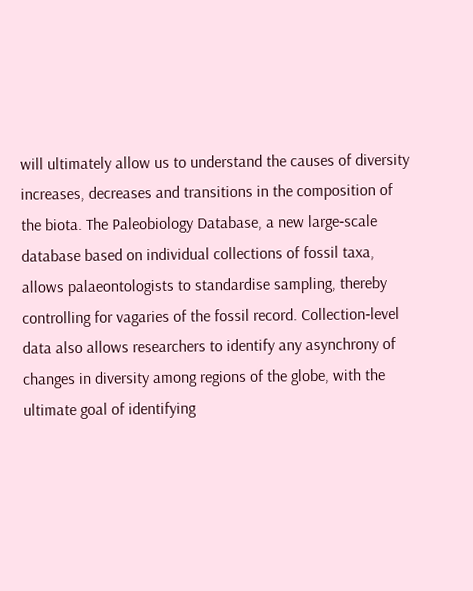will ultimately allow us to understand the causes of diversity increases, decreases and transitions in the composition of the biota. The Paleobiology Database, a new large‐scale database based on individual collections of fossil taxa, allows palaeontologists to standardise sampling, thereby controlling for vagaries of the fossil record. Collection‐level data also allows researchers to identify any asynchrony of changes in diversity among regions of the globe, with the ultimate goal of identifying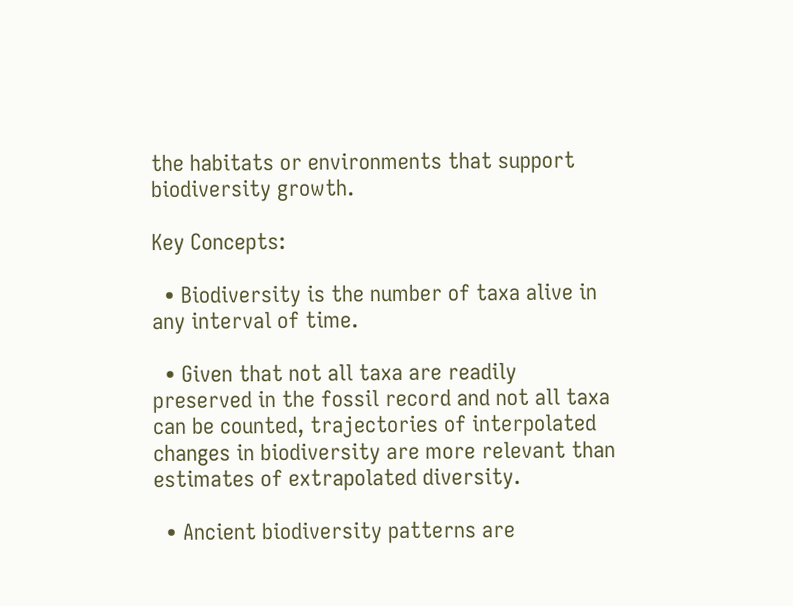the habitats or environments that support biodiversity growth.

Key Concepts:

  • Biodiversity is the number of taxa alive in any interval of time.

  • Given that not all taxa are readily preserved in the fossil record and not all taxa can be counted, trajectories of interpolated changes in biodiversity are more relevant than estimates of extrapolated diversity.

  • Ancient biodiversity patterns are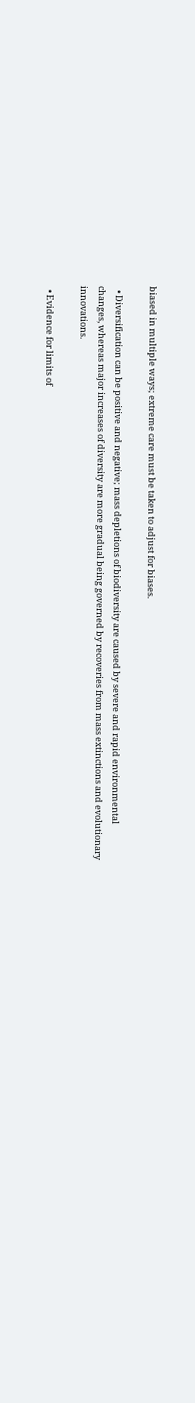biased in multiple ways; extreme care must be taken to adjust for biases.

  • Diversification can be positive and negative; mass depletions of biodiversity are caused by severe and rapid environmental changes, whereas major increases of diversity are more gradual being governed by recoveries from mass extinctions and evolutionary innovations.

  • Evidence for limits of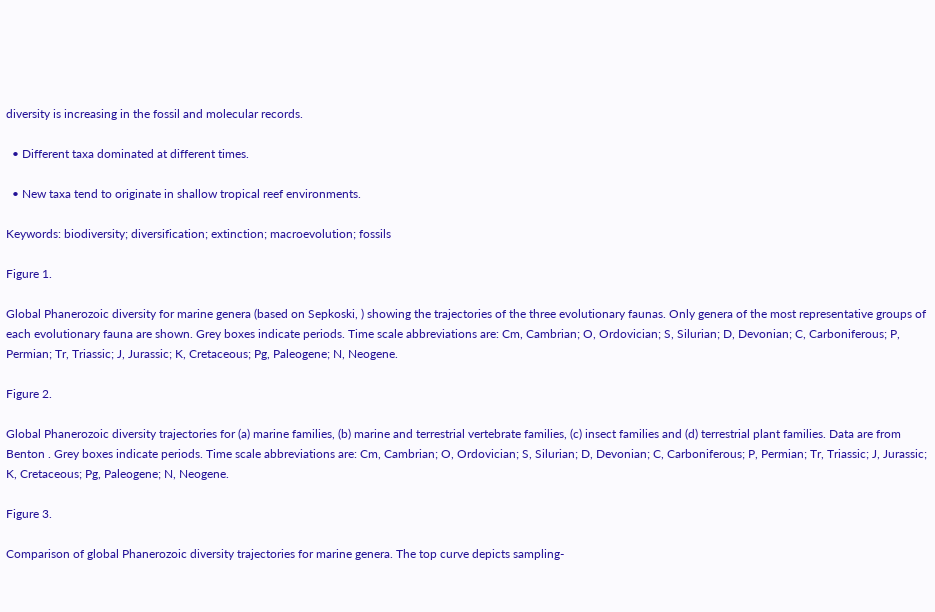diversity is increasing in the fossil and molecular records.

  • Different taxa dominated at different times.

  • New taxa tend to originate in shallow tropical reef environments.

Keywords: biodiversity; diversification; extinction; macroevolution; fossils

Figure 1.

Global Phanerozoic diversity for marine genera (based on Sepkoski, ) showing the trajectories of the three evolutionary faunas. Only genera of the most representative groups of each evolutionary fauna are shown. Grey boxes indicate periods. Time scale abbreviations are: Cm, Cambrian; O, Ordovician; S, Silurian; D, Devonian; C, Carboniferous; P, Permian; Tr, Triassic; J, Jurassic; K, Cretaceous; Pg, Paleogene; N, Neogene.

Figure 2.

Global Phanerozoic diversity trajectories for (a) marine families, (b) marine and terrestrial vertebrate families, (c) insect families and (d) terrestrial plant families. Data are from Benton . Grey boxes indicate periods. Time scale abbreviations are: Cm, Cambrian; O, Ordovician; S, Silurian; D, Devonian; C, Carboniferous; P, Permian; Tr, Triassic; J, Jurassic; K, Cretaceous; Pg, Paleogene; N, Neogene.

Figure 3.

Comparison of global Phanerozoic diversity trajectories for marine genera. The top curve depicts sampling‐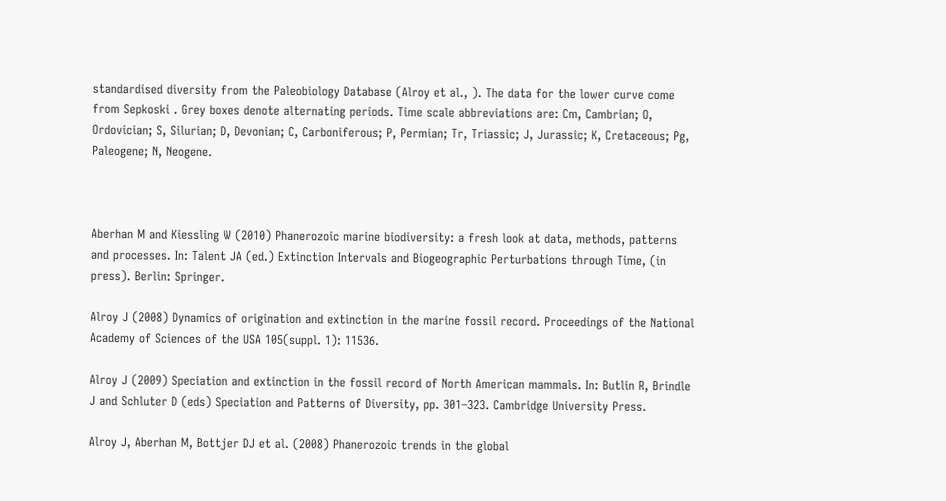standardised diversity from the Paleobiology Database (Alroy et al., ). The data for the lower curve come from Sepkoski . Grey boxes denote alternating periods. Time scale abbreviations are: Cm, Cambrian; O, Ordovician; S, Silurian; D, Devonian; C, Carboniferous; P, Permian; Tr, Triassic; J, Jurassic; K, Cretaceous; Pg, Paleogene; N, Neogene.



Aberhan M and Kiessling W (2010) Phanerozoic marine biodiversity: a fresh look at data, methods, patterns and processes. In: Talent JA (ed.) Extinction Intervals and Biogeographic Perturbations through Time, (in press). Berlin: Springer.

Alroy J (2008) Dynamics of origination and extinction in the marine fossil record. Proceedings of the National Academy of Sciences of the USA 105(suppl. 1): 11536.

Alroy J (2009) Speciation and extinction in the fossil record of North American mammals. In: Butlin R, Brindle J and Schluter D (eds) Speciation and Patterns of Diversity, pp. 301–323. Cambridge University Press.

Alroy J, Aberhan M, Bottjer DJ et al. (2008) Phanerozoic trends in the global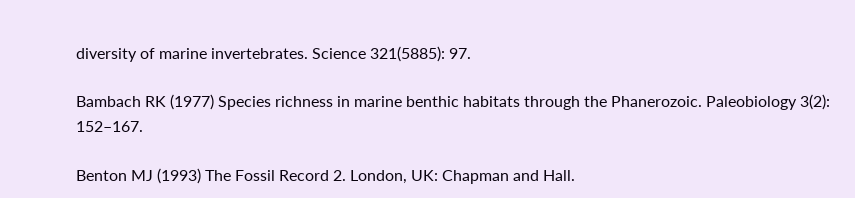diversity of marine invertebrates. Science 321(5885): 97.

Bambach RK (1977) Species richness in marine benthic habitats through the Phanerozoic. Paleobiology 3(2): 152–167.

Benton MJ (1993) The Fossil Record 2. London, UK: Chapman and Hall.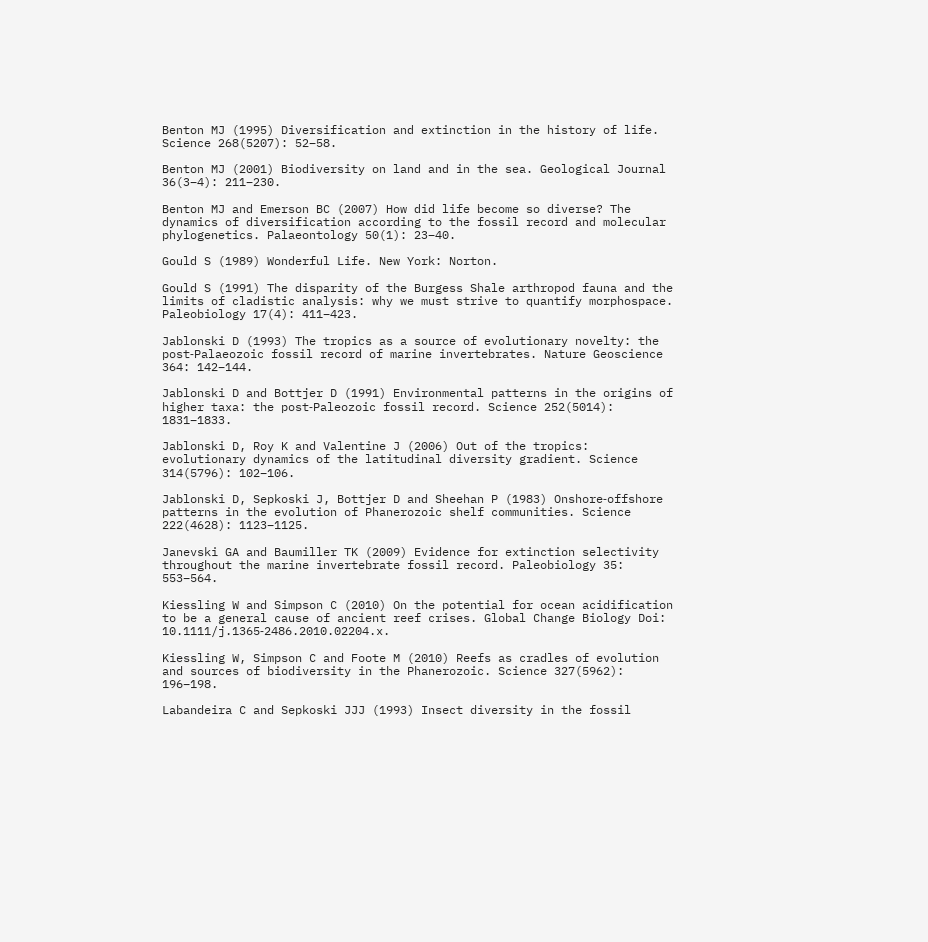Benton MJ (1995) Diversification and extinction in the history of life. Science 268(5207): 52–58.

Benton MJ (2001) Biodiversity on land and in the sea. Geological Journal 36(3–4): 211–230.

Benton MJ and Emerson BC (2007) How did life become so diverse? The dynamics of diversification according to the fossil record and molecular phylogenetics. Palaeontology 50(1): 23–40.

Gould S (1989) Wonderful Life. New York: Norton.

Gould S (1991) The disparity of the Burgess Shale arthropod fauna and the limits of cladistic analysis: why we must strive to quantify morphospace. Paleobiology 17(4): 411–423.

Jablonski D (1993) The tropics as a source of evolutionary novelty: the post‐Palaeozoic fossil record of marine invertebrates. Nature Geoscience 364: 142–144.

Jablonski D and Bottjer D (1991) Environmental patterns in the origins of higher taxa: the post‐Paleozoic fossil record. Science 252(5014): 1831–1833.

Jablonski D, Roy K and Valentine J (2006) Out of the tropics: evolutionary dynamics of the latitudinal diversity gradient. Science 314(5796): 102–106.

Jablonski D, Sepkoski J, Bottjer D and Sheehan P (1983) Onshore‐offshore patterns in the evolution of Phanerozoic shelf communities. Science 222(4628): 1123–1125.

Janevski GA and Baumiller TK (2009) Evidence for extinction selectivity throughout the marine invertebrate fossil record. Paleobiology 35: 553–564.

Kiessling W and Simpson C (2010) On the potential for ocean acidification to be a general cause of ancient reef crises. Global Change Biology Doi: 10.1111/j.1365‐2486.2010.02204.x.

Kiessling W, Simpson C and Foote M (2010) Reefs as cradles of evolution and sources of biodiversity in the Phanerozoic. Science 327(5962): 196–198.

Labandeira C and Sepkoski JJJ (1993) Insect diversity in the fossil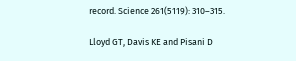record. Science 261(5119): 310–315.

Lloyd GT, Davis KE and Pisani D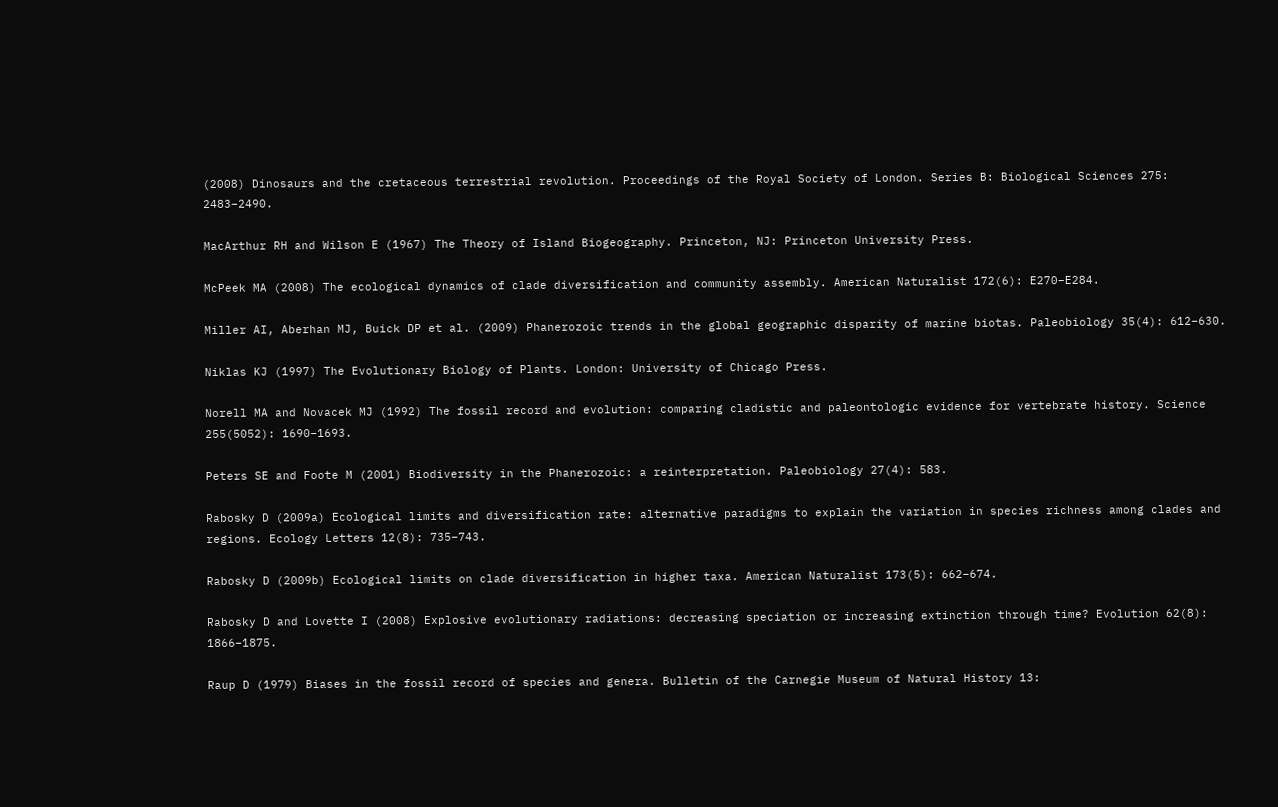(2008) Dinosaurs and the cretaceous terrestrial revolution. Proceedings of the Royal Society of London. Series B: Biological Sciences 275: 2483–2490.

MacArthur RH and Wilson E (1967) The Theory of Island Biogeography. Princeton, NJ: Princeton University Press.

McPeek MA (2008) The ecological dynamics of clade diversification and community assembly. American Naturalist 172(6): E270–E284.

Miller AI, Aberhan MJ, Buick DP et al. (2009) Phanerozoic trends in the global geographic disparity of marine biotas. Paleobiology 35(4): 612–630.

Niklas KJ (1997) The Evolutionary Biology of Plants. London: University of Chicago Press.

Norell MA and Novacek MJ (1992) The fossil record and evolution: comparing cladistic and paleontologic evidence for vertebrate history. Science 255(5052): 1690–1693.

Peters SE and Foote M (2001) Biodiversity in the Phanerozoic: a reinterpretation. Paleobiology 27(4): 583.

Rabosky D (2009a) Ecological limits and diversification rate: alternative paradigms to explain the variation in species richness among clades and regions. Ecology Letters 12(8): 735–743.

Rabosky D (2009b) Ecological limits on clade diversification in higher taxa. American Naturalist 173(5): 662–674.

Rabosky D and Lovette I (2008) Explosive evolutionary radiations: decreasing speciation or increasing extinction through time? Evolution 62(8): 1866–1875.

Raup D (1979) Biases in the fossil record of species and genera. Bulletin of the Carnegie Museum of Natural History 13: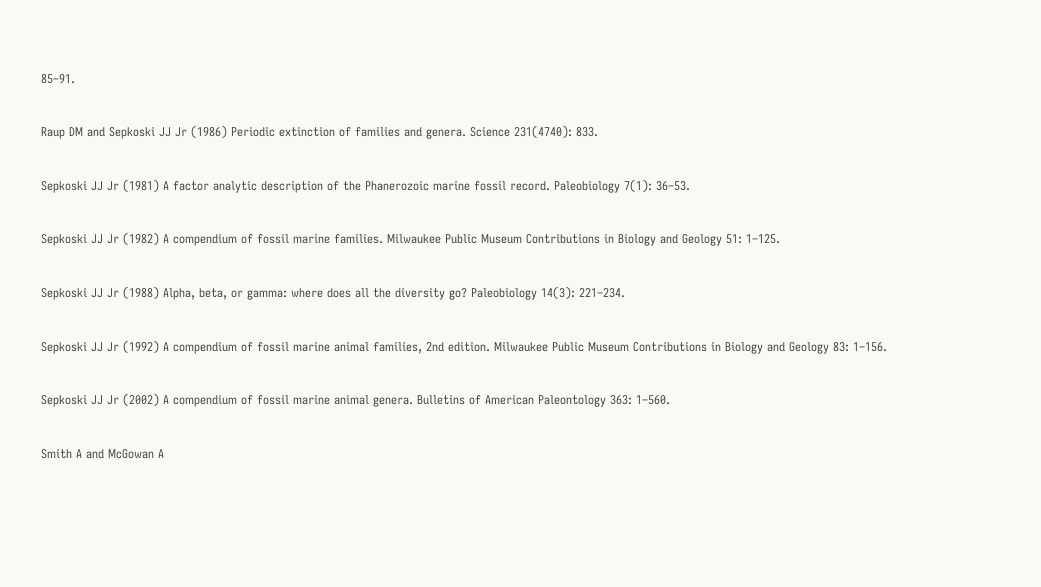85–91.

Raup DM and Sepkoski JJ Jr (1986) Periodic extinction of families and genera. Science 231(4740): 833.

Sepkoski JJ Jr (1981) A factor analytic description of the Phanerozoic marine fossil record. Paleobiology 7(1): 36–53.

Sepkoski JJ Jr (1982) A compendium of fossil marine families. Milwaukee Public Museum Contributions in Biology and Geology 51: 1–125.

Sepkoski JJ Jr (1988) Alpha, beta, or gamma: where does all the diversity go? Paleobiology 14(3): 221–234.

Sepkoski JJ Jr (1992) A compendium of fossil marine animal families, 2nd edition. Milwaukee Public Museum Contributions in Biology and Geology 83: 1–156.

Sepkoski JJ Jr (2002) A compendium of fossil marine animal genera. Bulletins of American Paleontology 363: 1–560.

Smith A and McGowan A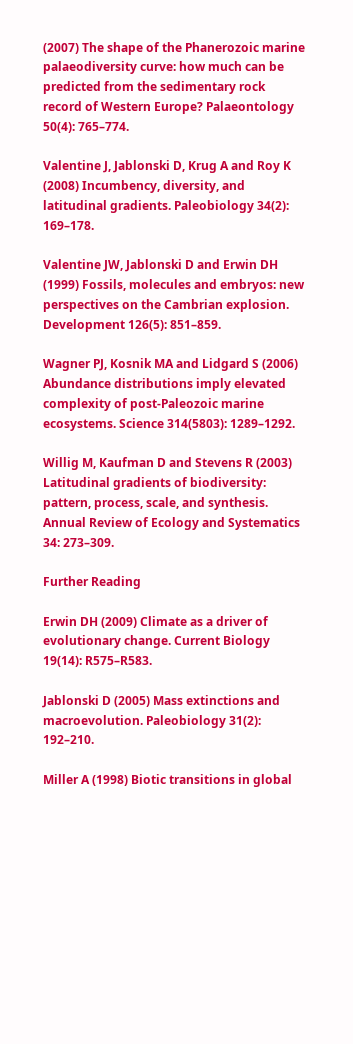(2007) The shape of the Phanerozoic marine palaeodiversity curve: how much can be predicted from the sedimentary rock record of Western Europe? Palaeontology 50(4): 765–774.

Valentine J, Jablonski D, Krug A and Roy K (2008) Incumbency, diversity, and latitudinal gradients. Paleobiology 34(2): 169–178.

Valentine JW, Jablonski D and Erwin DH (1999) Fossils, molecules and embryos: new perspectives on the Cambrian explosion. Development 126(5): 851–859.

Wagner PJ, Kosnik MA and Lidgard S (2006) Abundance distributions imply elevated complexity of post‐Paleozoic marine ecosystems. Science 314(5803): 1289–1292.

Willig M, Kaufman D and Stevens R (2003) Latitudinal gradients of biodiversity: pattern, process, scale, and synthesis. Annual Review of Ecology and Systematics 34: 273–309.

Further Reading

Erwin DH (2009) Climate as a driver of evolutionary change. Current Biology 19(14): R575–R583.

Jablonski D (2005) Mass extinctions and macroevolution. Paleobiology 31(2): 192–210.

Miller A (1998) Biotic transitions in global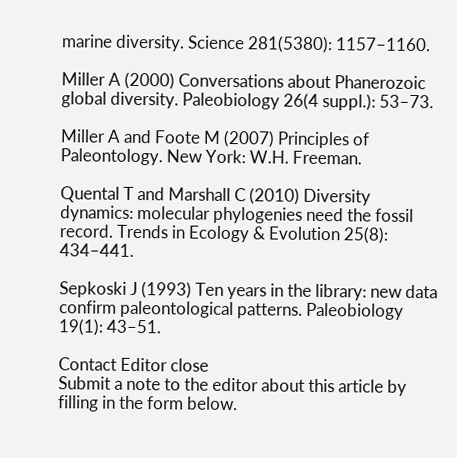marine diversity. Science 281(5380): 1157–1160.

Miller A (2000) Conversations about Phanerozoic global diversity. Paleobiology 26(4 suppl.): 53–73.

Miller A and Foote M (2007) Principles of Paleontology. New York: W.H. Freeman.

Quental T and Marshall C (2010) Diversity dynamics: molecular phylogenies need the fossil record. Trends in Ecology & Evolution 25(8): 434–441.

Sepkoski J (1993) Ten years in the library: new data confirm paleontological patterns. Paleobiology 19(1): 43–51.

Contact Editor close
Submit a note to the editor about this article by filling in the form below.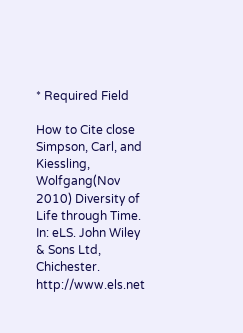* Required Field

How to Cite close
Simpson, Carl, and Kiessling, Wolfgang(Nov 2010) Diversity of Life through Time. In: eLS. John Wiley & Sons Ltd, Chichester. http://www.els.net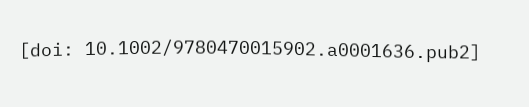[doi: 10.1002/9780470015902.a0001636.pub2]